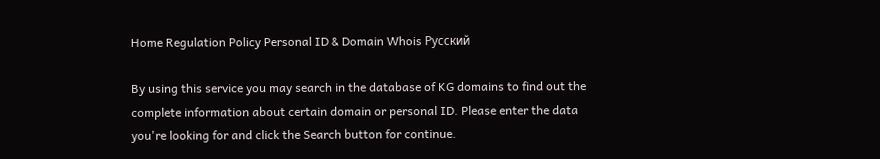Home Regulation Policy Personal ID & Domain Whois Русский

By using this service you may search in the database of KG domains to find out the complete information about certain domain or personal ID. Please enter the data you're looking for and click the Search button for continue.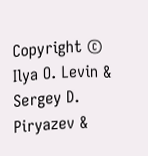Copyright © Ilya O. Levin & Sergey D. Piryazev &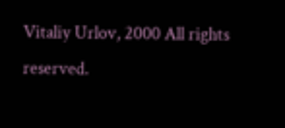Vitaliy Urlov, 2000 All rights reserved.